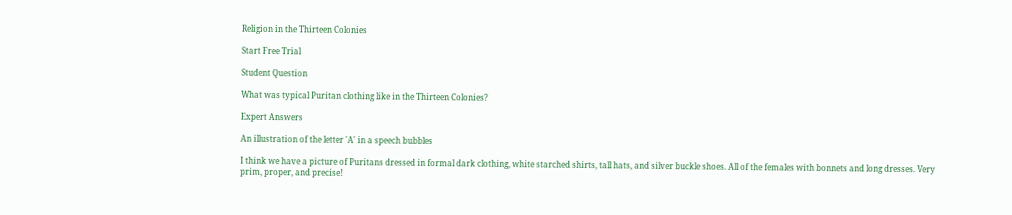Religion in the Thirteen Colonies

Start Free Trial

Student Question

What was typical Puritan clothing like in the Thirteen Colonies?

Expert Answers

An illustration of the letter 'A' in a speech bubbles

I think we have a picture of Puritans dressed in formal dark clothing, white starched shirts, tall hats, and silver buckle shoes. All of the females with bonnets and long dresses. Very prim, proper, and precise!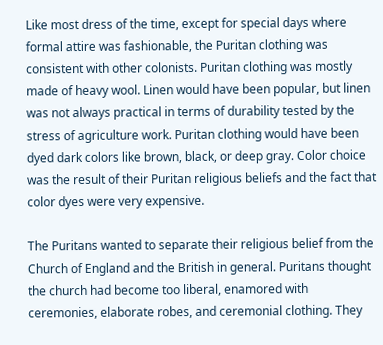Like most dress of the time, except for special days where formal attire was fashionable, the Puritan clothing was consistent with other colonists. Puritan clothing was mostly made of heavy wool. Linen would have been popular, but linen was not always practical in terms of durability tested by the stress of agriculture work. Puritan clothing would have been dyed dark colors like brown, black, or deep gray. Color choice was the result of their Puritan religious beliefs and the fact that color dyes were very expensive.

The Puritans wanted to separate their religious belief from the Church of England and the British in general. Puritans thought the church had become too liberal, enamored with ceremonies, elaborate robes, and ceremonial clothing. They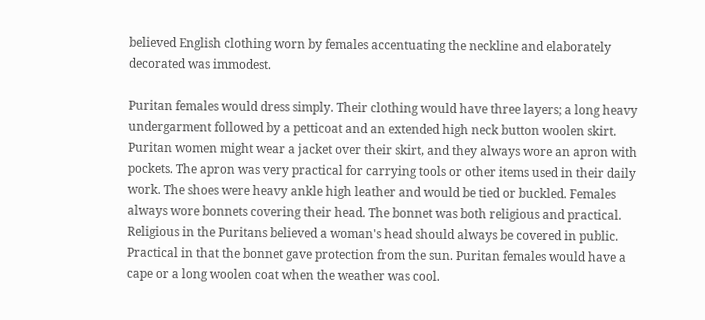believed English clothing worn by females accentuating the neckline and elaborately decorated was immodest.

Puritan females would dress simply. Their clothing would have three layers; a long heavy undergarment followed by a petticoat and an extended high neck button woolen skirt. Puritan women might wear a jacket over their skirt, and they always wore an apron with pockets. The apron was very practical for carrying tools or other items used in their daily work. The shoes were heavy ankle high leather and would be tied or buckled. Females always wore bonnets covering their head. The bonnet was both religious and practical. Religious in the Puritans believed a woman's head should always be covered in public. Practical in that the bonnet gave protection from the sun. Puritan females would have a cape or a long woolen coat when the weather was cool.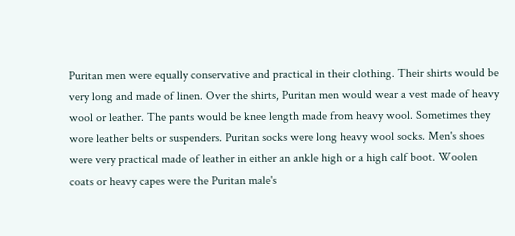Puritan men were equally conservative and practical in their clothing. Their shirts would be very long and made of linen. Over the shirts, Puritan men would wear a vest made of heavy wool or leather. The pants would be knee length made from heavy wool. Sometimes they wore leather belts or suspenders. Puritan socks were long heavy wool socks. Men's shoes were very practical made of leather in either an ankle high or a high calf boot. Woolen coats or heavy capes were the Puritan male's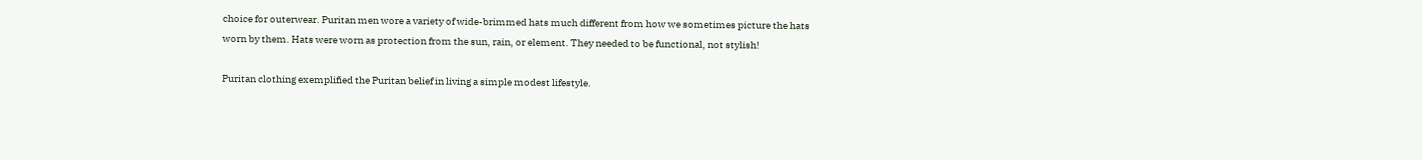choice for outerwear. Puritan men wore a variety of wide-brimmed hats much different from how we sometimes picture the hats worn by them. Hats were worn as protection from the sun, rain, or element. They needed to be functional, not stylish!

Puritan clothing exemplified the Puritan belief in living a simple modest lifestyle.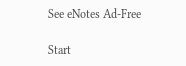See eNotes Ad-Free

Start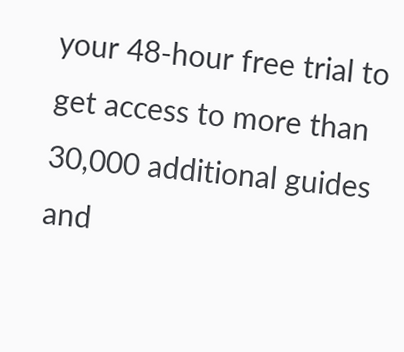your 48-hour free trial to get access to more than 30,000 additional guides and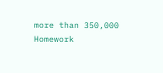more than 350,000 Homework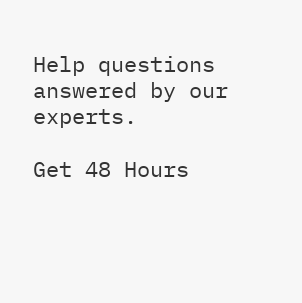Help questions answered by our experts.

Get 48 Hours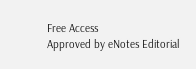Free Access
Approved by eNotes Editorial